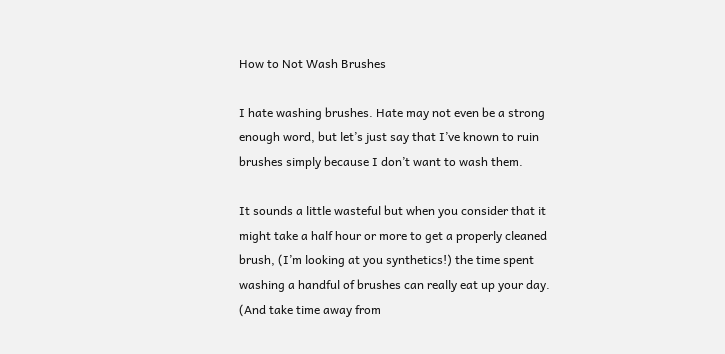How to Not Wash Brushes

I hate washing brushes. Hate may not even be a strong enough word, but let’s just say that I’ve known to ruin brushes simply because I don’t want to wash them.

It sounds a little wasteful but when you consider that it might take a half hour or more to get a properly cleaned brush, (I’m looking at you synthetics!) the time spent washing a handful of brushes can really eat up your day. (And take time away from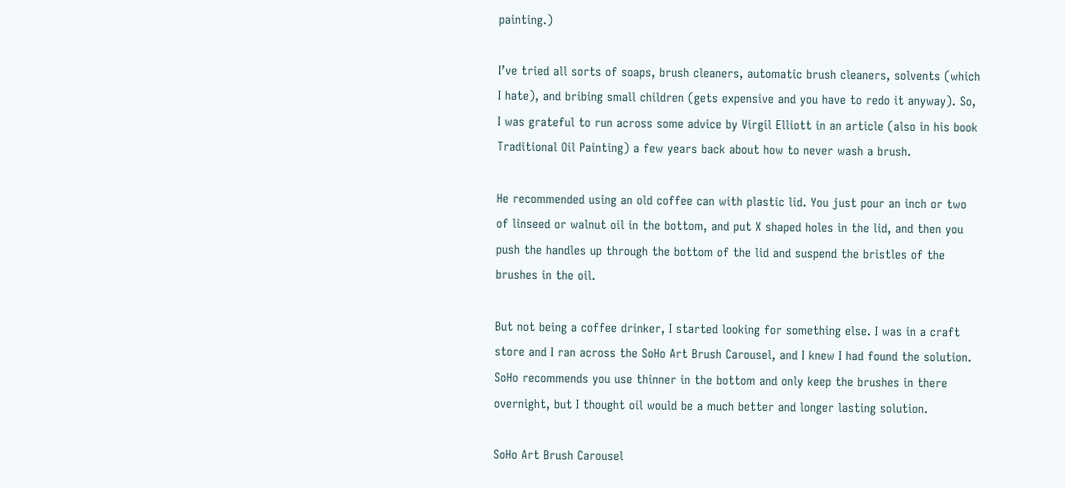painting.)

I’ve tried all sorts of soaps, brush cleaners, automatic brush cleaners, solvents (which I hate), and bribing small children (gets expensive and you have to redo it anyway). So, I was grateful to run across some advice by Virgil Elliott in an article (also in his book Traditional Oil Painting) a few years back about how to never wash a brush.

He recommended using an old coffee can with plastic lid. You just pour an inch or two of linseed or walnut oil in the bottom, and put X shaped holes in the lid, and then you push the handles up through the bottom of the lid and suspend the bristles of the brushes in the oil.

But not being a coffee drinker, I started looking for something else. I was in a craft store and I ran across the SoHo Art Brush Carousel, and I knew I had found the solution. SoHo recommends you use thinner in the bottom and only keep the brushes in there overnight, but I thought oil would be a much better and longer lasting solution.

SoHo Art Brush Carousel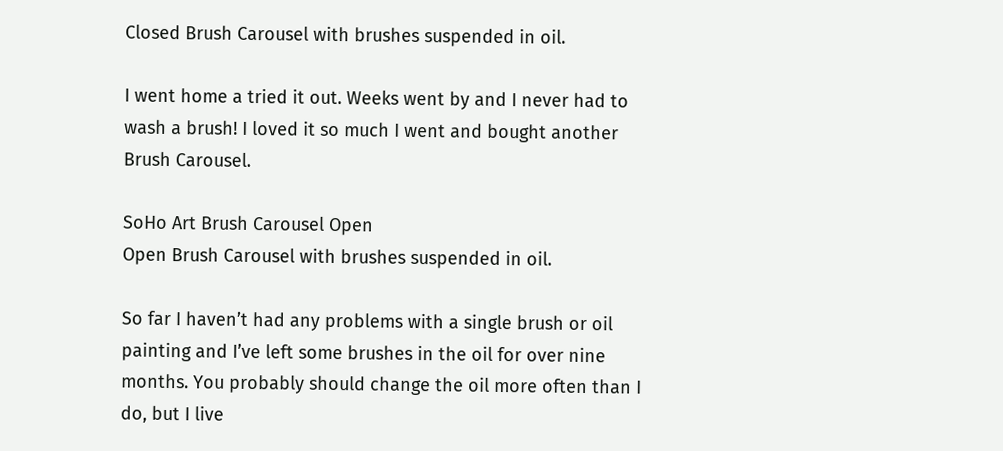Closed Brush Carousel with brushes suspended in oil.

I went home a tried it out. Weeks went by and I never had to wash a brush! I loved it so much I went and bought another Brush Carousel.

SoHo Art Brush Carousel Open
Open Brush Carousel with brushes suspended in oil.

So far I haven’t had any problems with a single brush or oil painting and I’ve left some brushes in the oil for over nine months. You probably should change the oil more often than I do, but I live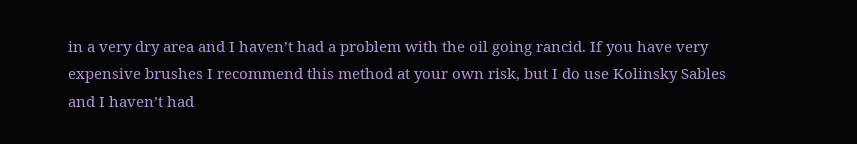in a very dry area and I haven’t had a problem with the oil going rancid. If you have very expensive brushes I recommend this method at your own risk, but I do use Kolinsky Sables and I haven’t had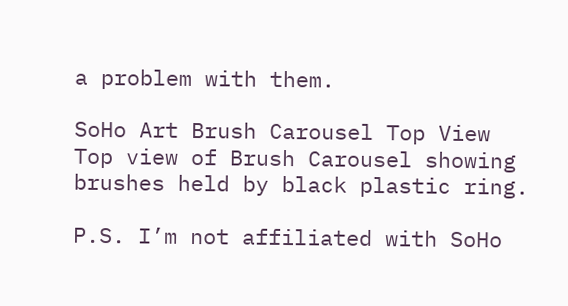a problem with them.

SoHo Art Brush Carousel Top View
Top view of Brush Carousel showing brushes held by black plastic ring.

P.S. I’m not affiliated with SoHo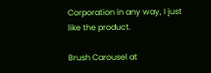Corporation in any way, I just like the product.

Brush Carousel at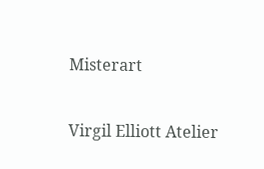Misterart

Virgil Elliott Atelier